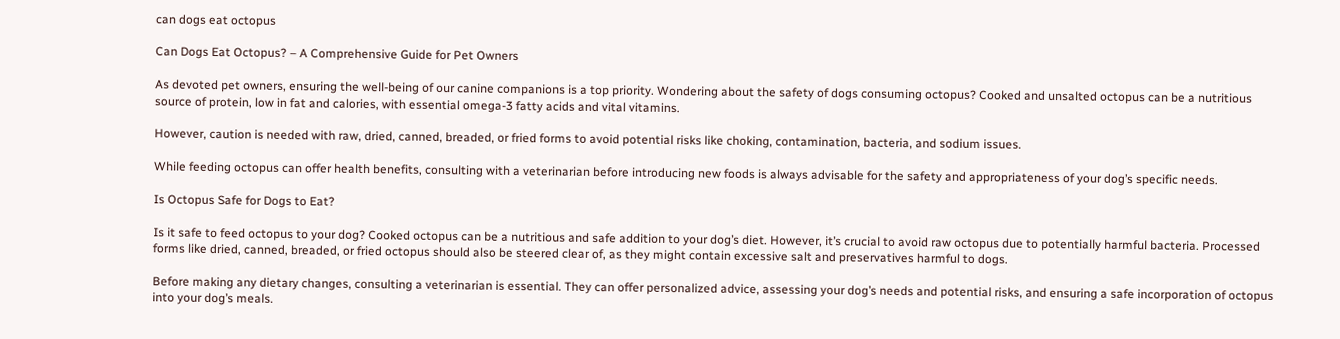can dogs eat octopus

Can Dogs Eat Octopus? – A Comprehensive Guide for Pet Owners

As devoted pet owners, ensuring the well-being of our canine companions is a top priority. Wondering about the safety of dogs consuming octopus? Cooked and unsalted octopus can be a nutritious source of protein, low in fat and calories, with essential omega-3 fatty acids and vital vitamins.

However, caution is needed with raw, dried, canned, breaded, or fried forms to avoid potential risks like choking, contamination, bacteria, and sodium issues.

While feeding octopus can offer health benefits, consulting with a veterinarian before introducing new foods is always advisable for the safety and appropriateness of your dog’s specific needs.

Is Octopus Safe for Dogs to Eat?

Is it safe to feed octopus to your dog? Cooked octopus can be a nutritious and safe addition to your dog’s diet. However, it’s crucial to avoid raw octopus due to potentially harmful bacteria. Processed forms like dried, canned, breaded, or fried octopus should also be steered clear of, as they might contain excessive salt and preservatives harmful to dogs.

Before making any dietary changes, consulting a veterinarian is essential. They can offer personalized advice, assessing your dog’s needs and potential risks, and ensuring a safe incorporation of octopus into your dog’s meals.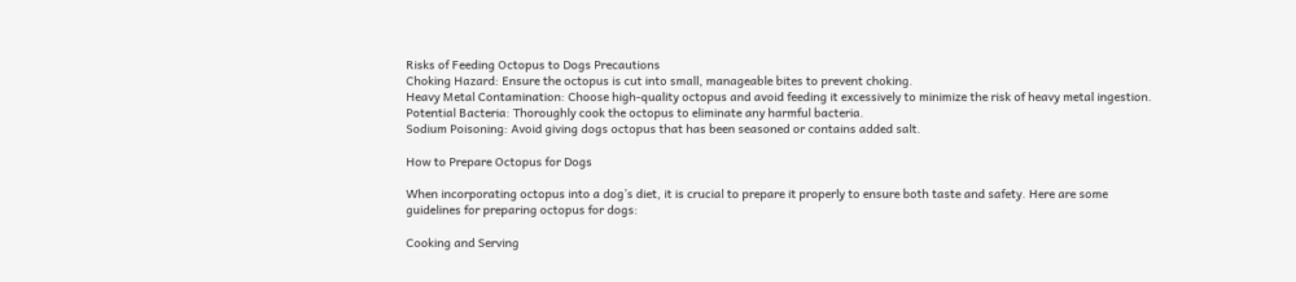Risks of Feeding Octopus to Dogs Precautions
Choking Hazard: Ensure the octopus is cut into small, manageable bites to prevent choking.
Heavy Metal Contamination: Choose high-quality octopus and avoid feeding it excessively to minimize the risk of heavy metal ingestion.
Potential Bacteria: Thoroughly cook the octopus to eliminate any harmful bacteria.
Sodium Poisoning: Avoid giving dogs octopus that has been seasoned or contains added salt.

How to Prepare Octopus for Dogs

When incorporating octopus into a dog’s diet, it is crucial to prepare it properly to ensure both taste and safety. Here are some guidelines for preparing octopus for dogs:

Cooking and Serving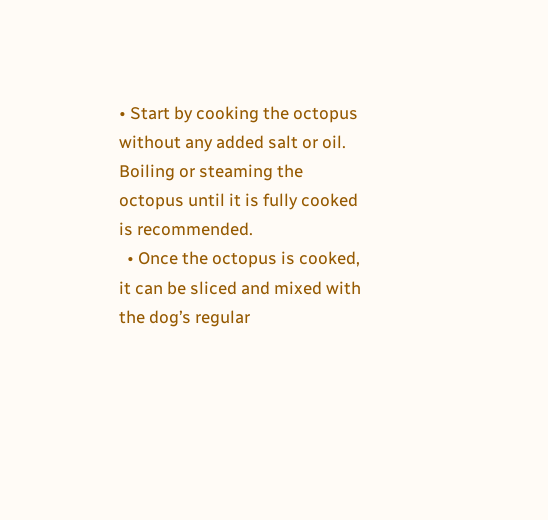• Start by cooking the octopus without any added salt or oil. Boiling or steaming the octopus until it is fully cooked is recommended.
  • Once the octopus is cooked, it can be sliced and mixed with the dog’s regular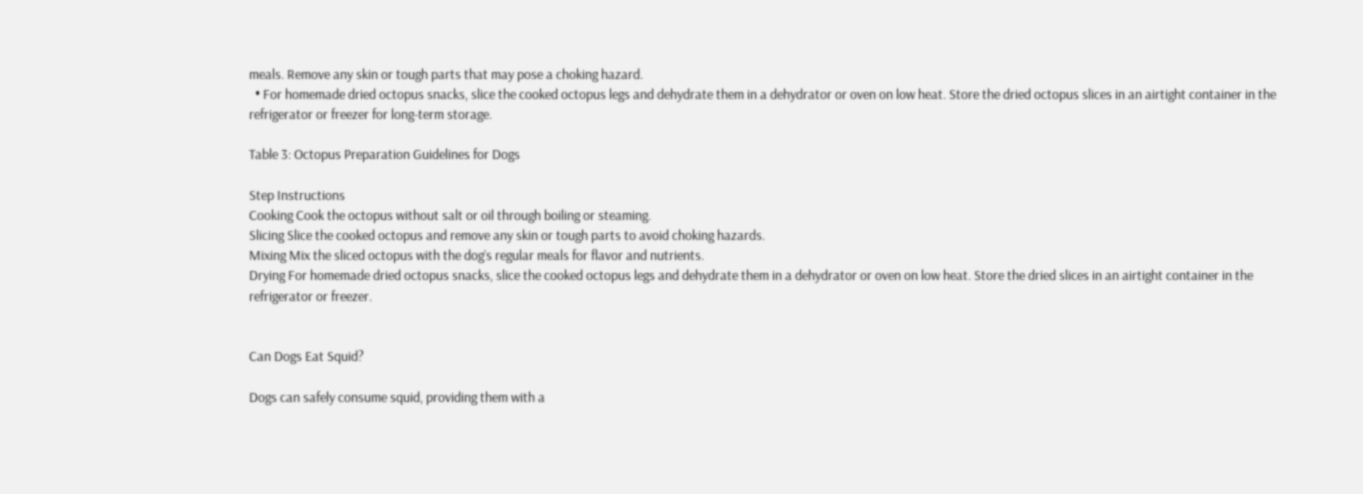meals. Remove any skin or tough parts that may pose a choking hazard.
  • For homemade dried octopus snacks, slice the cooked octopus legs and dehydrate them in a dehydrator or oven on low heat. Store the dried octopus slices in an airtight container in the refrigerator or freezer for long-term storage.

Table 3: Octopus Preparation Guidelines for Dogs

Step Instructions
Cooking Cook the octopus without salt or oil through boiling or steaming.
Slicing Slice the cooked octopus and remove any skin or tough parts to avoid choking hazards.
Mixing Mix the sliced octopus with the dog’s regular meals for flavor and nutrients.
Drying For homemade dried octopus snacks, slice the cooked octopus legs and dehydrate them in a dehydrator or oven on low heat. Store the dried slices in an airtight container in the refrigerator or freezer.


Can Dogs Eat Squid?

Dogs can safely consume squid, providing them with a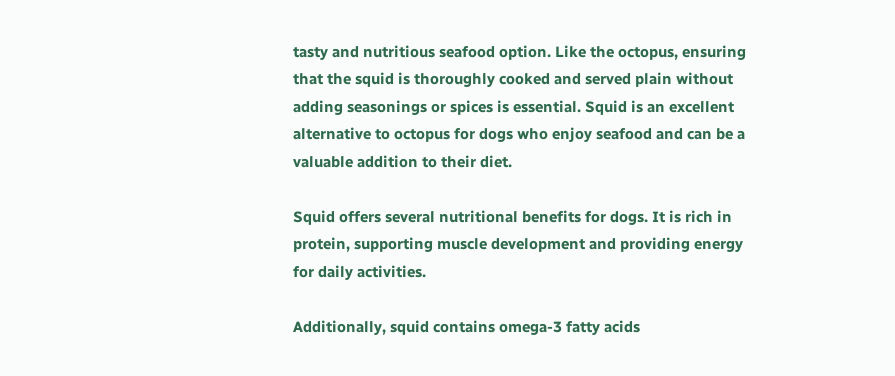tasty and nutritious seafood option. Like the octopus, ensuring that the squid is thoroughly cooked and served plain without adding seasonings or spices is essential. Squid is an excellent alternative to octopus for dogs who enjoy seafood and can be a valuable addition to their diet.

Squid offers several nutritional benefits for dogs. It is rich in protein, supporting muscle development and providing energy for daily activities.

Additionally, squid contains omega-3 fatty acids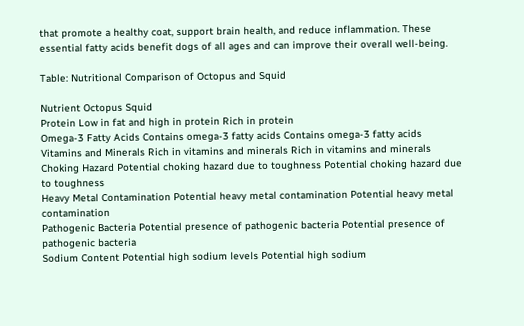that promote a healthy coat, support brain health, and reduce inflammation. These essential fatty acids benefit dogs of all ages and can improve their overall well-being.

Table: Nutritional Comparison of Octopus and Squid

Nutrient Octopus Squid
Protein Low in fat and high in protein Rich in protein
Omega-3 Fatty Acids Contains omega-3 fatty acids Contains omega-3 fatty acids
Vitamins and Minerals Rich in vitamins and minerals Rich in vitamins and minerals
Choking Hazard Potential choking hazard due to toughness Potential choking hazard due to toughness
Heavy Metal Contamination Potential heavy metal contamination Potential heavy metal contamination
Pathogenic Bacteria Potential presence of pathogenic bacteria Potential presence of pathogenic bacteria
Sodium Content Potential high sodium levels Potential high sodium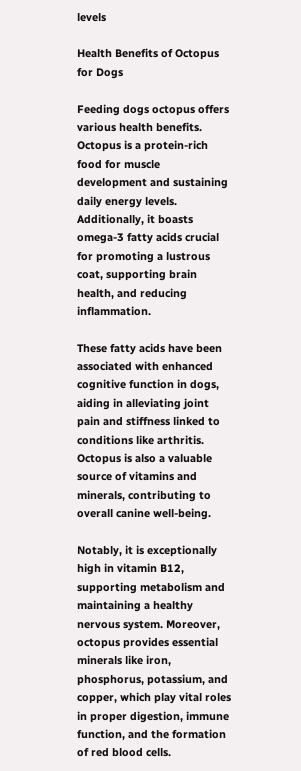levels

Health Benefits of Octopus for Dogs

Feeding dogs octopus offers various health benefits. Octopus is a protein-rich food for muscle development and sustaining daily energy levels. Additionally, it boasts omega-3 fatty acids crucial for promoting a lustrous coat, supporting brain health, and reducing inflammation.

These fatty acids have been associated with enhanced cognitive function in dogs, aiding in alleviating joint pain and stiffness linked to conditions like arthritis. Octopus is also a valuable source of vitamins and minerals, contributing to overall canine well-being.

Notably, it is exceptionally high in vitamin B12, supporting metabolism and maintaining a healthy nervous system. Moreover, octopus provides essential minerals like iron, phosphorus, potassium, and copper, which play vital roles in proper digestion, immune function, and the formation of red blood cells.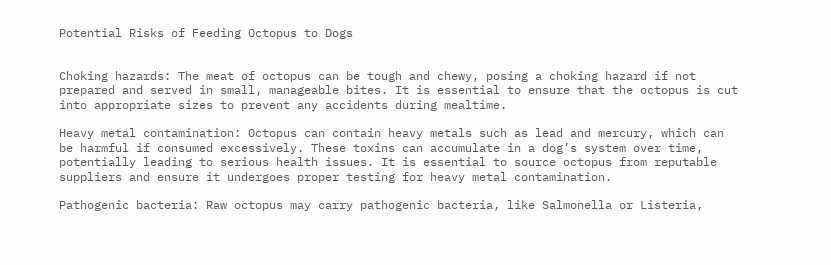Potential Risks of Feeding Octopus to Dogs


Choking hazards: The meat of octopus can be tough and chewy, posing a choking hazard if not prepared and served in small, manageable bites. It is essential to ensure that the octopus is cut into appropriate sizes to prevent any accidents during mealtime.

Heavy metal contamination: Octopus can contain heavy metals such as lead and mercury, which can be harmful if consumed excessively. These toxins can accumulate in a dog’s system over time, potentially leading to serious health issues. It is essential to source octopus from reputable suppliers and ensure it undergoes proper testing for heavy metal contamination.

Pathogenic bacteria: Raw octopus may carry pathogenic bacteria, like Salmonella or Listeria,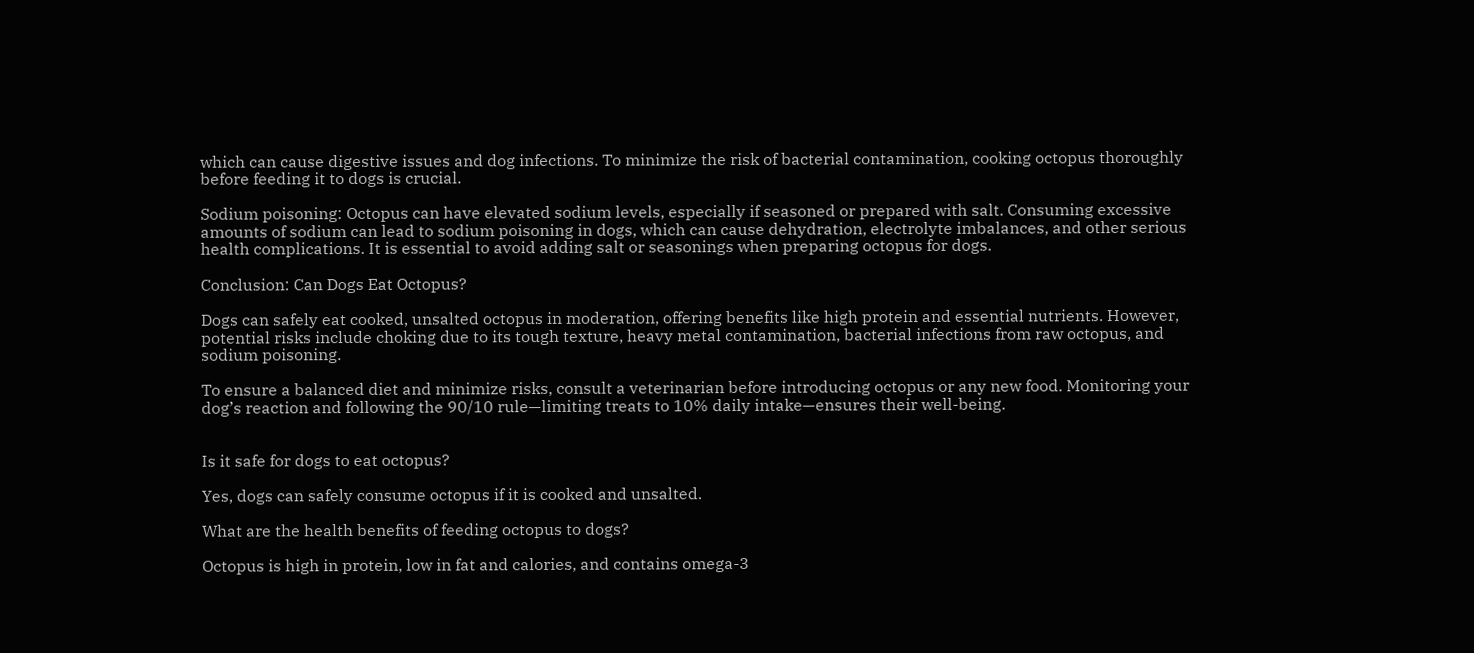which can cause digestive issues and dog infections. To minimize the risk of bacterial contamination, cooking octopus thoroughly before feeding it to dogs is crucial.

Sodium poisoning: Octopus can have elevated sodium levels, especially if seasoned or prepared with salt. Consuming excessive amounts of sodium can lead to sodium poisoning in dogs, which can cause dehydration, electrolyte imbalances, and other serious health complications. It is essential to avoid adding salt or seasonings when preparing octopus for dogs.

Conclusion: Can Dogs Eat Octopus?

Dogs can safely eat cooked, unsalted octopus in moderation, offering benefits like high protein and essential nutrients. However, potential risks include choking due to its tough texture, heavy metal contamination, bacterial infections from raw octopus, and sodium poisoning.

To ensure a balanced diet and minimize risks, consult a veterinarian before introducing octopus or any new food. Monitoring your dog’s reaction and following the 90/10 rule—limiting treats to 10% daily intake—ensures their well-being.


Is it safe for dogs to eat octopus?

Yes, dogs can safely consume octopus if it is cooked and unsalted.

What are the health benefits of feeding octopus to dogs?

Octopus is high in protein, low in fat and calories, and contains omega-3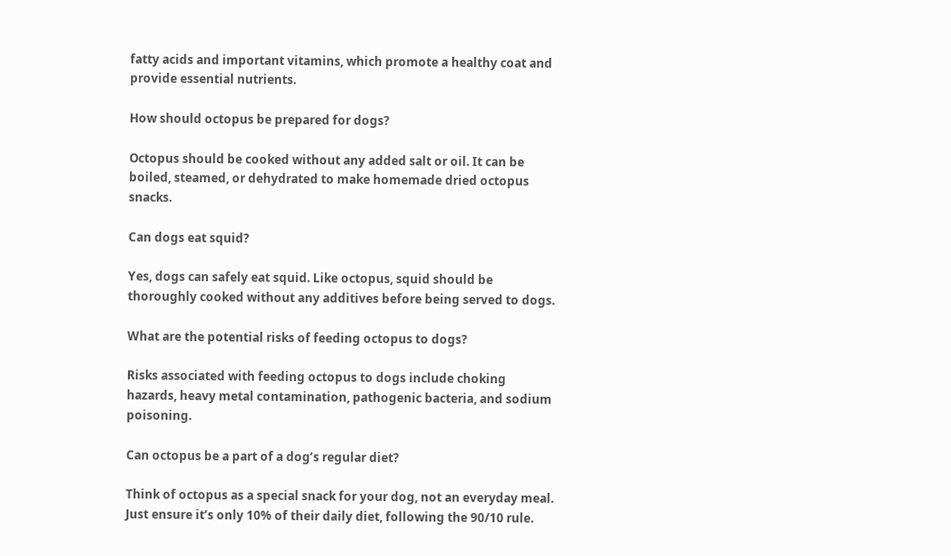fatty acids and important vitamins, which promote a healthy coat and provide essential nutrients.

How should octopus be prepared for dogs?

Octopus should be cooked without any added salt or oil. It can be boiled, steamed, or dehydrated to make homemade dried octopus snacks.

Can dogs eat squid?

Yes, dogs can safely eat squid. Like octopus, squid should be thoroughly cooked without any additives before being served to dogs.

What are the potential risks of feeding octopus to dogs?

Risks associated with feeding octopus to dogs include choking hazards, heavy metal contamination, pathogenic bacteria, and sodium poisoning.

Can octopus be a part of a dog’s regular diet?

Think of octopus as a special snack for your dog, not an everyday meal. Just ensure it’s only 10% of their daily diet, following the 90/10 rule.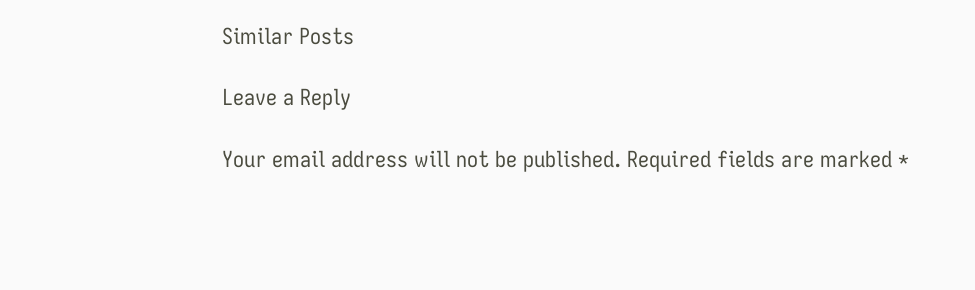Similar Posts

Leave a Reply

Your email address will not be published. Required fields are marked *